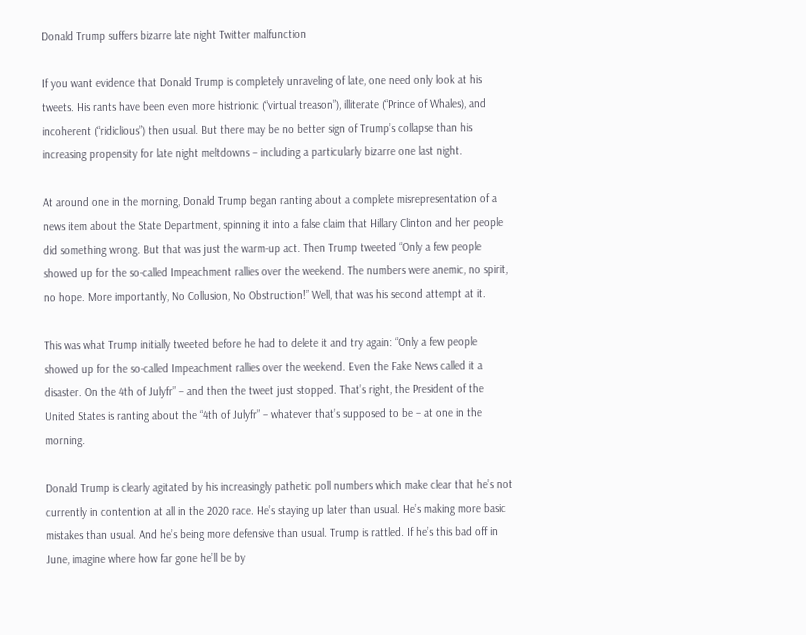Donald Trump suffers bizarre late night Twitter malfunction

If you want evidence that Donald Trump is completely unraveling of late, one need only look at his tweets. His rants have been even more histrionic (“virtual treason”), illiterate (“Prince of Whales), and incoherent (“ridiclious”) then usual. But there may be no better sign of Trump’s collapse than his increasing propensity for late night meltdowns – including a particularly bizarre one last night.

At around one in the morning, Donald Trump began ranting about a complete misrepresentation of a news item about the State Department, spinning it into a false claim that Hillary Clinton and her people did something wrong. But that was just the warm-up act. Then Trump tweeted “Only a few people showed up for the so-called Impeachment rallies over the weekend. The numbers were anemic, no spirit, no hope. More importantly, No Collusion, No Obstruction!” Well, that was his second attempt at it.

This was what Trump initially tweeted before he had to delete it and try again: “Only a few people showed up for the so-called Impeachment rallies over the weekend. Even the Fake News called it a disaster. On the 4th of Julyfr” – and then the tweet just stopped. That’s right, the President of the United States is ranting about the “4th of Julyfr” – whatever that’s supposed to be – at one in the morning.

Donald Trump is clearly agitated by his increasingly pathetic poll numbers which make clear that he’s not currently in contention at all in the 2020 race. He’s staying up later than usual. He’s making more basic mistakes than usual. And he’s being more defensive than usual. Trump is rattled. If he’s this bad off in June, imagine where how far gone he’ll be by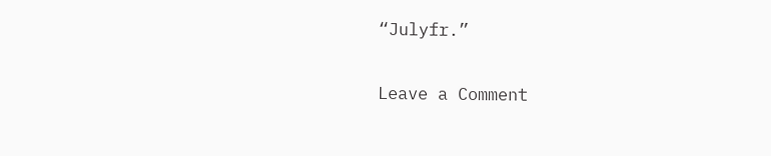“Julyfr.”

Leave a Comment